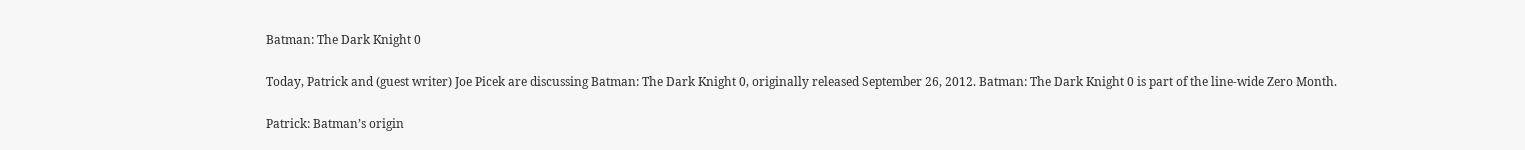Batman: The Dark Knight 0

Today, Patrick and (guest writer) Joe Picek are discussing Batman: The Dark Knight 0, originally released September 26, 2012. Batman: The Dark Knight 0 is part of the line-wide Zero Month.

Patrick: Batman’s origin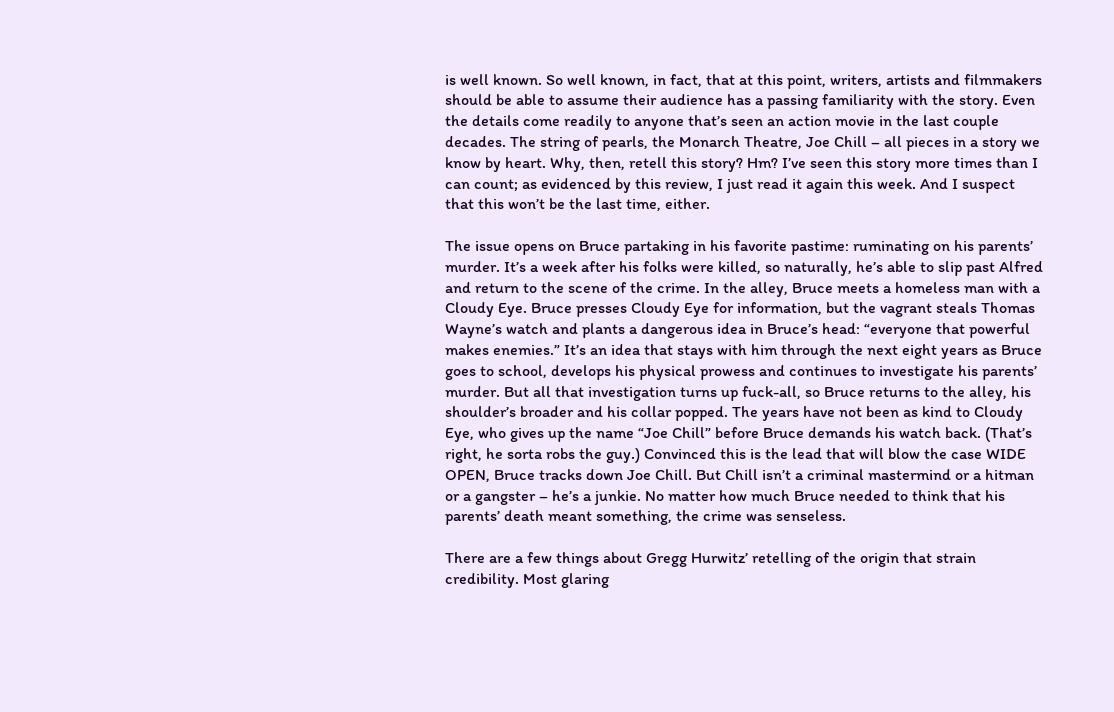is well known. So well known, in fact, that at this point, writers, artists and filmmakers should be able to assume their audience has a passing familiarity with the story. Even the details come readily to anyone that’s seen an action movie in the last couple decades. The string of pearls, the Monarch Theatre, Joe Chill – all pieces in a story we know by heart. Why, then, retell this story? Hm? I’ve seen this story more times than I can count; as evidenced by this review, I just read it again this week. And I suspect that this won’t be the last time, either.

The issue opens on Bruce partaking in his favorite pastime: ruminating on his parents’ murder. It’s a week after his folks were killed, so naturally, he’s able to slip past Alfred and return to the scene of the crime. In the alley, Bruce meets a homeless man with a Cloudy Eye. Bruce presses Cloudy Eye for information, but the vagrant steals Thomas Wayne’s watch and plants a dangerous idea in Bruce’s head: “everyone that powerful makes enemies.” It’s an idea that stays with him through the next eight years as Bruce goes to school, develops his physical prowess and continues to investigate his parents’ murder. But all that investigation turns up fuck-all, so Bruce returns to the alley, his shoulder’s broader and his collar popped. The years have not been as kind to Cloudy Eye, who gives up the name “Joe Chill” before Bruce demands his watch back. (That’s right, he sorta robs the guy.) Convinced this is the lead that will blow the case WIDE OPEN, Bruce tracks down Joe Chill. But Chill isn’t a criminal mastermind or a hitman or a gangster – he’s a junkie. No matter how much Bruce needed to think that his parents’ death meant something, the crime was senseless.

There are a few things about Gregg Hurwitz’ retelling of the origin that strain credibility. Most glaring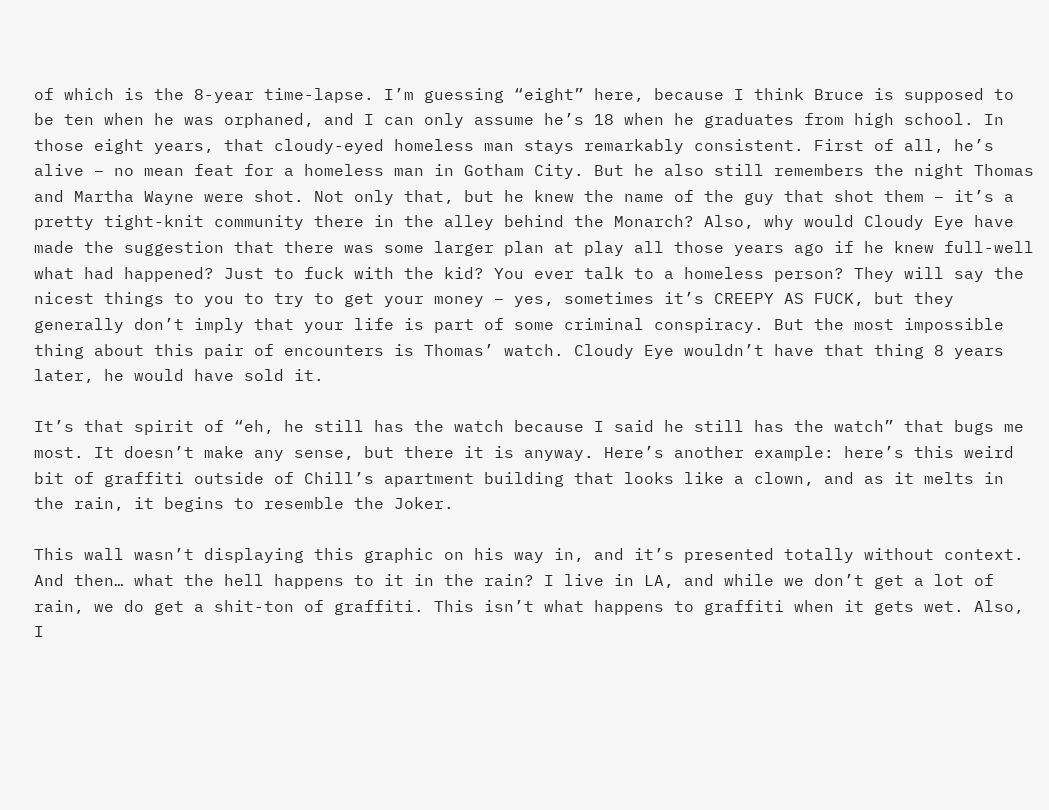of which is the 8-year time-lapse. I’m guessing “eight” here, because I think Bruce is supposed to be ten when he was orphaned, and I can only assume he’s 18 when he graduates from high school. In those eight years, that cloudy-eyed homeless man stays remarkably consistent. First of all, he’s alive – no mean feat for a homeless man in Gotham City. But he also still remembers the night Thomas and Martha Wayne were shot. Not only that, but he knew the name of the guy that shot them – it’s a pretty tight-knit community there in the alley behind the Monarch? Also, why would Cloudy Eye have made the suggestion that there was some larger plan at play all those years ago if he knew full-well what had happened? Just to fuck with the kid? You ever talk to a homeless person? They will say the nicest things to you to try to get your money – yes, sometimes it’s CREEPY AS FUCK, but they generally don’t imply that your life is part of some criminal conspiracy. But the most impossible thing about this pair of encounters is Thomas’ watch. Cloudy Eye wouldn’t have that thing 8 years later, he would have sold it.

It’s that spirit of “eh, he still has the watch because I said he still has the watch” that bugs me most. It doesn’t make any sense, but there it is anyway. Here’s another example: here’s this weird bit of graffiti outside of Chill’s apartment building that looks like a clown, and as it melts in the rain, it begins to resemble the Joker.

This wall wasn’t displaying this graphic on his way in, and it’s presented totally without context. And then… what the hell happens to it in the rain? I live in LA, and while we don’t get a lot of rain, we do get a shit-ton of graffiti. This isn’t what happens to graffiti when it gets wet. Also, I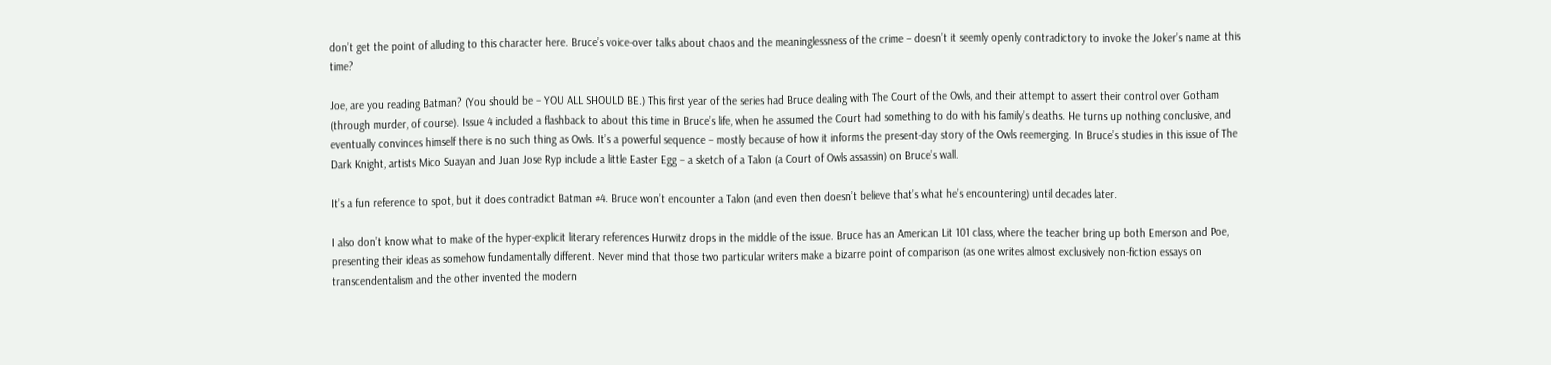don’t get the point of alluding to this character here. Bruce’s voice-over talks about chaos and the meaninglessness of the crime – doesn’t it seemly openly contradictory to invoke the Joker’s name at this time?

Joe, are you reading Batman? (You should be – YOU ALL SHOULD BE.) This first year of the series had Bruce dealing with The Court of the Owls, and their attempt to assert their control over Gotham (through murder, of course). Issue 4 included a flashback to about this time in Bruce’s life, when he assumed the Court had something to do with his family’s deaths. He turns up nothing conclusive, and eventually convinces himself there is no such thing as Owls. It’s a powerful sequence – mostly because of how it informs the present-day story of the Owls reemerging. In Bruce’s studies in this issue of The Dark Knight, artists Mico Suayan and Juan Jose Ryp include a little Easter Egg – a sketch of a Talon (a Court of Owls assassin) on Bruce’s wall.

It’s a fun reference to spot, but it does contradict Batman #4. Bruce won’t encounter a Talon (and even then doesn’t believe that’s what he’s encountering) until decades later.

I also don’t know what to make of the hyper-explicit literary references Hurwitz drops in the middle of the issue. Bruce has an American Lit 101 class, where the teacher bring up both Emerson and Poe, presenting their ideas as somehow fundamentally different. Never mind that those two particular writers make a bizarre point of comparison (as one writes almost exclusively non-fiction essays on transcendentalism and the other invented the modern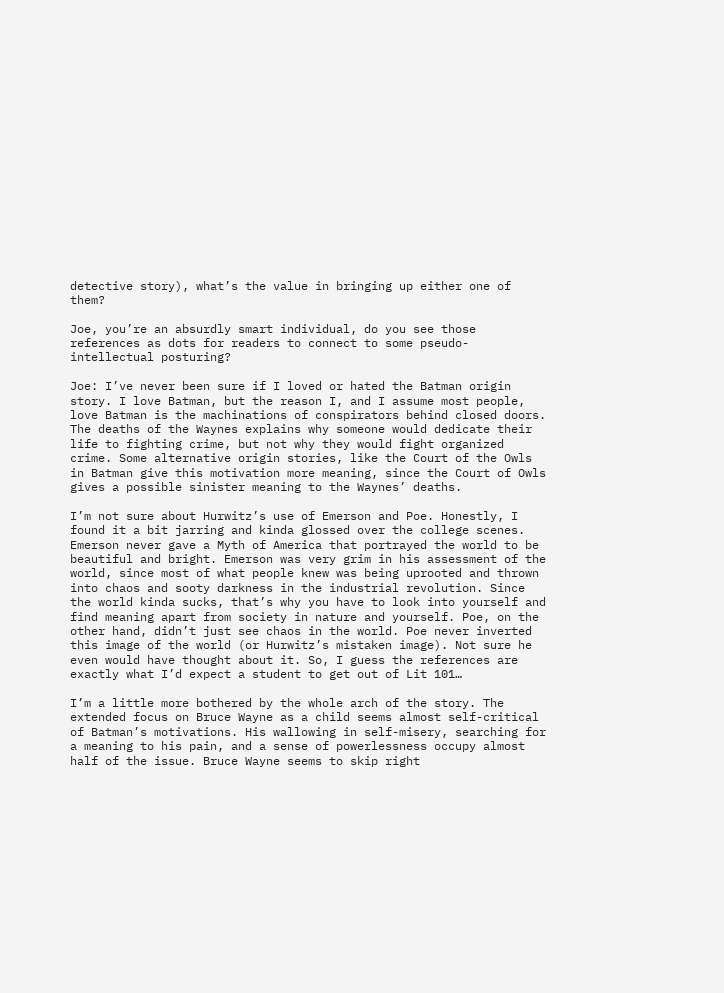detective story), what’s the value in bringing up either one of them?

Joe, you’re an absurdly smart individual, do you see those references as dots for readers to connect to some pseudo-intellectual posturing?

Joe: I’ve never been sure if I loved or hated the Batman origin story. I love Batman, but the reason I, and I assume most people, love Batman is the machinations of conspirators behind closed doors. The deaths of the Waynes explains why someone would dedicate their life to fighting crime, but not why they would fight organized crime. Some alternative origin stories, like the Court of the Owls in Batman give this motivation more meaning, since the Court of Owls gives a possible sinister meaning to the Waynes’ deaths.

I’m not sure about Hurwitz’s use of Emerson and Poe. Honestly, I found it a bit jarring and kinda glossed over the college scenes. Emerson never gave a Myth of America that portrayed the world to be beautiful and bright. Emerson was very grim in his assessment of the world, since most of what people knew was being uprooted and thrown into chaos and sooty darkness in the industrial revolution. Since the world kinda sucks, that’s why you have to look into yourself and find meaning apart from society in nature and yourself. Poe, on the other hand, didn’t just see chaos in the world. Poe never inverted this image of the world (or Hurwitz’s mistaken image). Not sure he even would have thought about it. So, I guess the references are exactly what I’d expect a student to get out of Lit 101…

I’m a little more bothered by the whole arch of the story. The extended focus on Bruce Wayne as a child seems almost self-critical of Batman’s motivations. His wallowing in self-misery, searching for a meaning to his pain, and a sense of powerlessness occupy almost half of the issue. Bruce Wayne seems to skip right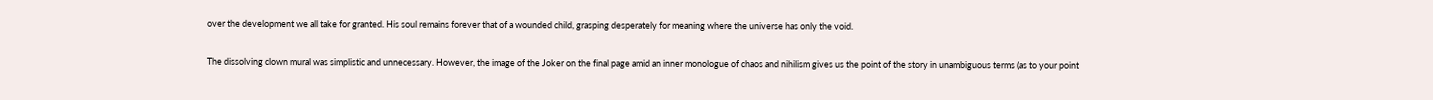over the development we all take for granted. His soul remains forever that of a wounded child, grasping desperately for meaning where the universe has only the void.

The dissolving clown mural was simplistic and unnecessary. However, the image of the Joker on the final page amid an inner monologue of chaos and nihilism gives us the point of the story in unambiguous terms (as to your point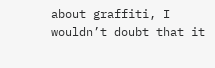about graffiti, I wouldn’t doubt that it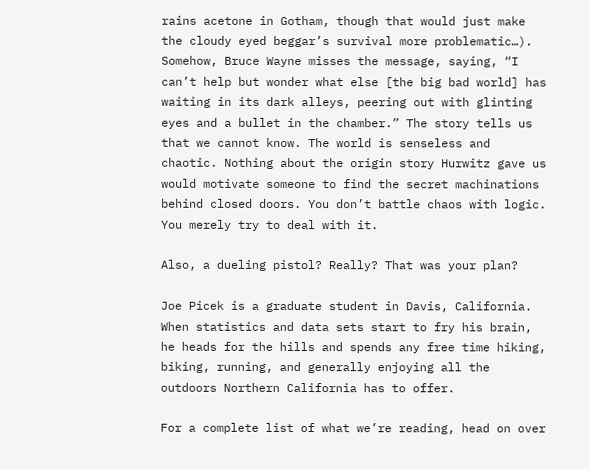rains acetone in Gotham, though that would just make the cloudy eyed beggar’s survival more problematic…). Somehow, Bruce Wayne misses the message, saying, “I can’t help but wonder what else [the big bad world] has waiting in its dark alleys, peering out with glinting eyes and a bullet in the chamber.” The story tells us that we cannot know. The world is senseless and chaotic. Nothing about the origin story Hurwitz gave us would motivate someone to find the secret machinations behind closed doors. You don’t battle chaos with logic. You merely try to deal with it.

Also, a dueling pistol? Really? That was your plan?

Joe Picek is a graduate student in Davis, California. When statistics and data sets start to fry his brain, he heads for the hills and spends any free time hiking, biking, running, and generally enjoying all the outdoors Northern California has to offer.

For a complete list of what we’re reading, head on over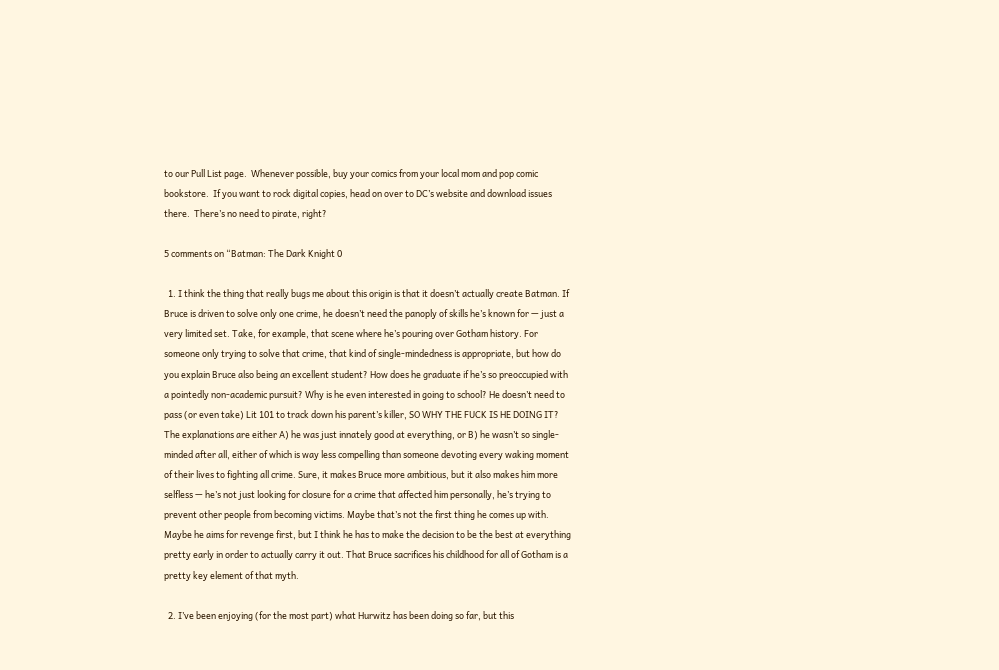to our Pull List page.  Whenever possible, buy your comics from your local mom and pop comic bookstore.  If you want to rock digital copies, head on over to DC’s website and download issues there.  There’s no need to pirate, right?

5 comments on “Batman: The Dark Knight 0

  1. I think the thing that really bugs me about this origin is that it doesn’t actually create Batman. If Bruce is driven to solve only one crime, he doesn’t need the panoply of skills he’s known for — just a very limited set. Take, for example, that scene where he’s pouring over Gotham history. For someone only trying to solve that crime, that kind of single-mindedness is appropriate, but how do you explain Bruce also being an excellent student? How does he graduate if he’s so preoccupied with a pointedly non-academic pursuit? Why is he even interested in going to school? He doesn’t need to pass (or even take) Lit 101 to track down his parent’s killer, SO WHY THE FUCK IS HE DOING IT? The explanations are either A) he was just innately good at everything, or B) he wasn’t so single-minded after all, either of which is way less compelling than someone devoting every waking moment of their lives to fighting all crime. Sure, it makes Bruce more ambitious, but it also makes him more selfless — he’s not just looking for closure for a crime that affected him personally, he’s trying to prevent other people from becoming victims. Maybe that’s not the first thing he comes up with. Maybe he aims for revenge first, but I think he has to make the decision to be the best at everything pretty early in order to actually carry it out. That Bruce sacrifices his childhood for all of Gotham is a pretty key element of that myth.

  2. I’ve been enjoying (for the most part) what Hurwitz has been doing so far, but this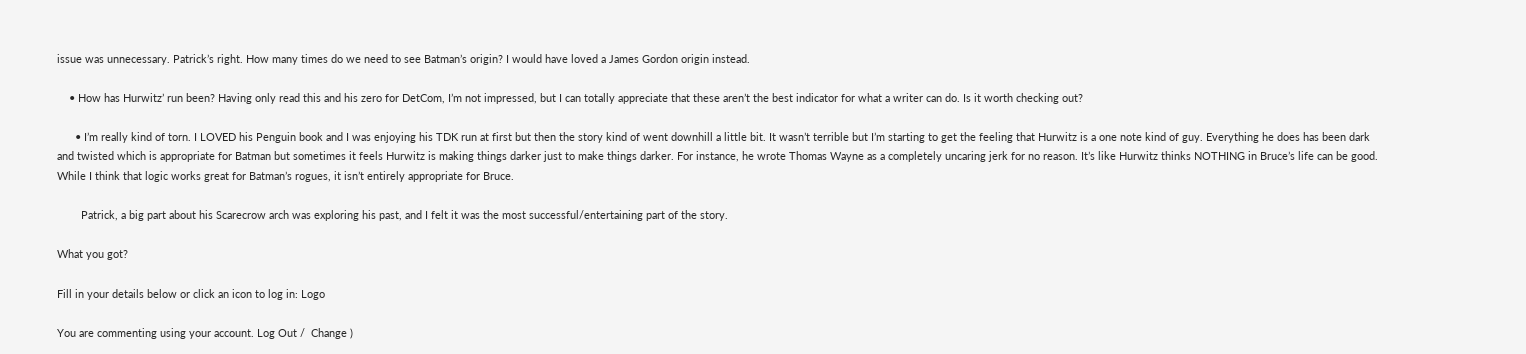issue was unnecessary. Patrick’s right. How many times do we need to see Batman’s origin? I would have loved a James Gordon origin instead.

    • How has Hurwitz’ run been? Having only read this and his zero for DetCom, I’m not impressed, but I can totally appreciate that these aren’t the best indicator for what a writer can do. Is it worth checking out?

      • I’m really kind of torn. I LOVED his Penguin book and I was enjoying his TDK run at first but then the story kind of went downhill a little bit. It wasn’t terrible but I’m starting to get the feeling that Hurwitz is a one note kind of guy. Everything he does has been dark and twisted which is appropriate for Batman but sometimes it feels Hurwitz is making things darker just to make things darker. For instance, he wrote Thomas Wayne as a completely uncaring jerk for no reason. It’s like Hurwitz thinks NOTHING in Bruce’s life can be good. While I think that logic works great for Batman’s rogues, it isn’t entirely appropriate for Bruce.

        Patrick, a big part about his Scarecrow arch was exploring his past, and I felt it was the most successful/entertaining part of the story.

What you got?

Fill in your details below or click an icon to log in: Logo

You are commenting using your account. Log Out /  Change )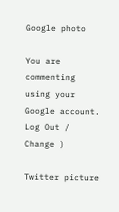Google photo

You are commenting using your Google account. Log Out /  Change )

Twitter picture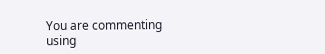You are commenting using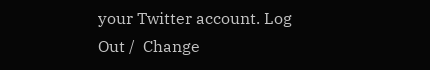your Twitter account. Log Out /  Change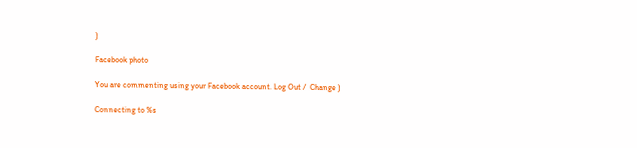)

Facebook photo

You are commenting using your Facebook account. Log Out /  Change )

Connecting to %s